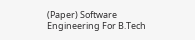(Paper) Software Engineering For B.Tech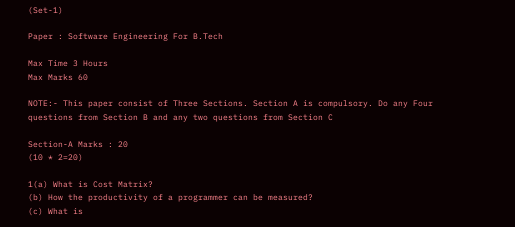(Set-1)

Paper : Software Engineering For B.Tech

Max Time 3 Hours
Max Marks 60

NOTE:- This paper consist of Three Sections. Section A is compulsory. Do any Four questions from Section B and any two questions from Section C

Section-A Marks : 20
(10 * 2=20)

1(a) What is Cost Matrix?
(b) How the productivity of a programmer can be measured?
(c) What is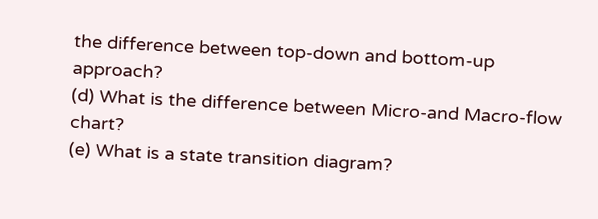the difference between top-down and bottom-up approach?
(d) What is the difference between Micro-and Macro-flow chart?
(e) What is a state transition diagram?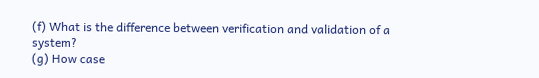(f) What is the difference between verification and validation of a system?
(g) How case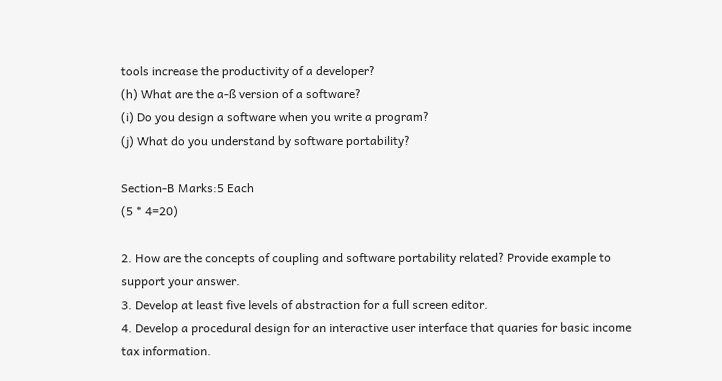tools increase the productivity of a developer?
(h) What are the a-ß version of a software?
(i) Do you design a software when you write a program?
(j) What do you understand by software portability?

Section-B Marks:5 Each
(5 * 4=20)

2. How are the concepts of coupling and software portability related? Provide example to support your answer.
3. Develop at least five levels of abstraction for a full screen editor.
4. Develop a procedural design for an interactive user interface that quaries for basic income tax information.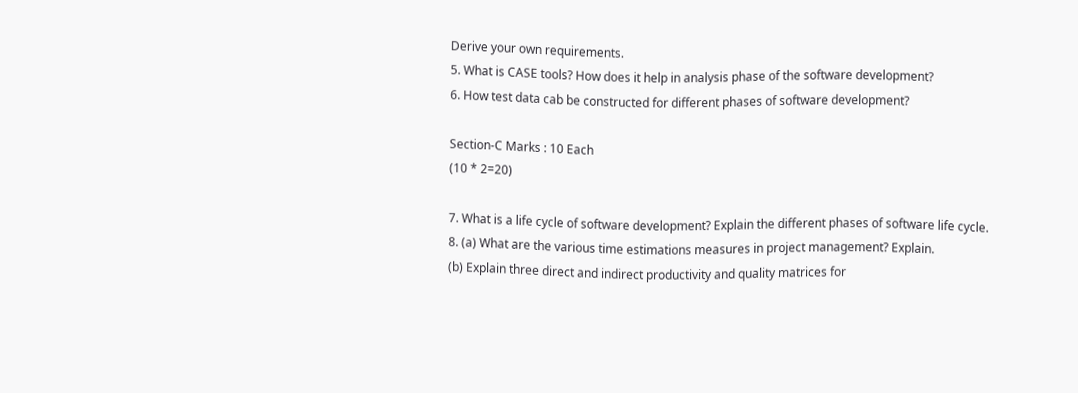Derive your own requirements.
5. What is CASE tools? How does it help in analysis phase of the software development?
6. How test data cab be constructed for different phases of software development?

Section-C Marks : 10 Each
(10 * 2=20)

7. What is a life cycle of software development? Explain the different phases of software life cycle.
8. (a) What are the various time estimations measures in project management? Explain.
(b) Explain three direct and indirect productivity and quality matrices for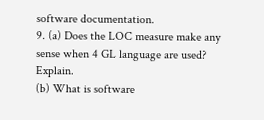software documentation.
9. (a) Does the LOC measure make any sense when 4 GL language are used? Explain.
(b) What is software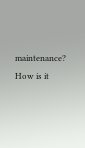maintenance? How is it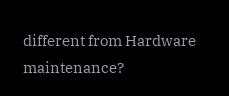different from Hardware maintenance?